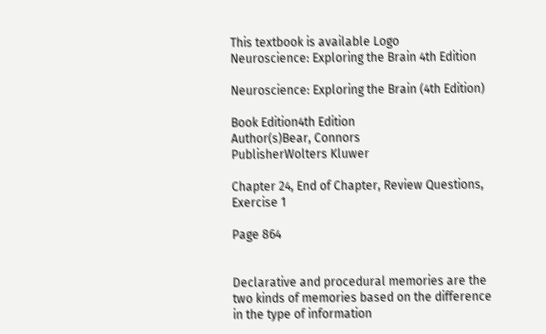This textbook is available Logo
Neuroscience: Exploring the Brain 4th Edition

Neuroscience: Exploring the Brain (4th Edition)

Book Edition4th Edition
Author(s)Bear, Connors
PublisherWolters Kluwer

Chapter 24, End of Chapter, Review Questions, Exercise 1

Page 864


Declarative and procedural memories are the two kinds of memories based on the difference in the type of information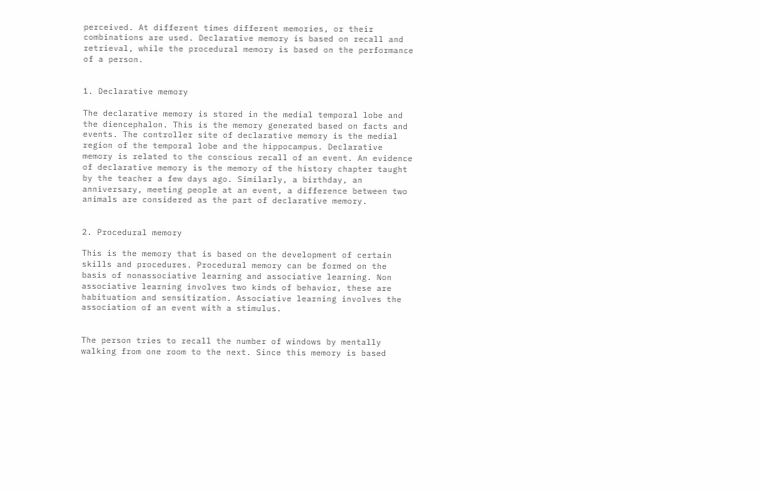perceived. At different times different memories, or their combinations are used. Declarative memory is based on recall and retrieval, while the procedural memory is based on the performance of a person.


1. Declarative memory

The declarative memory is stored in the medial temporal lobe and the diencephalon. This is the memory generated based on facts and events. The controller site of declarative memory is the medial region of the temporal lobe and the hippocampus. Declarative memory is related to the conscious recall of an event. An evidence of declarative memory is the memory of the history chapter taught by the teacher a few days ago. Similarly, a birthday, an anniversary, meeting people at an event, a difference between two animals are considered as the part of declarative memory.


2. Procedural memory

This is the memory that is based on the development of certain skills and procedures. Procedural memory can be formed on the basis of nonassociative learning and associative learning. Non associative learning involves two kinds of behavior, these are habituation and sensitization. Associative learning involves the association of an event with a stimulus.


The person tries to recall the number of windows by mentally walking from one room to the next. Since this memory is based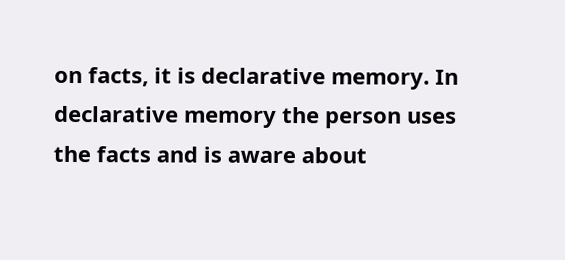on facts, it is declarative memory. In declarative memory the person uses the facts and is aware about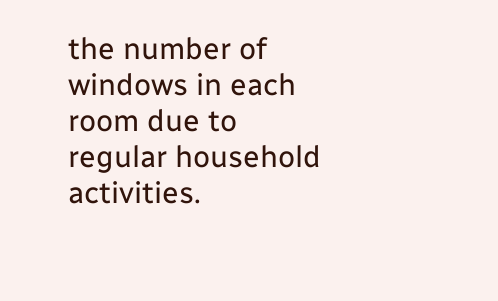the number of windows in each room due to regular household activities.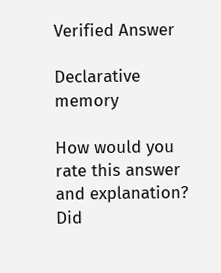Verified Answer

Declarative memory

How would you rate this answer and explanation?
Did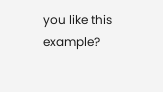you like this example?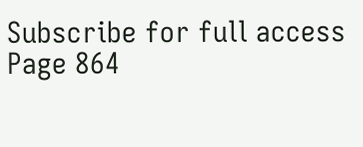Subscribe for full access
Page 864